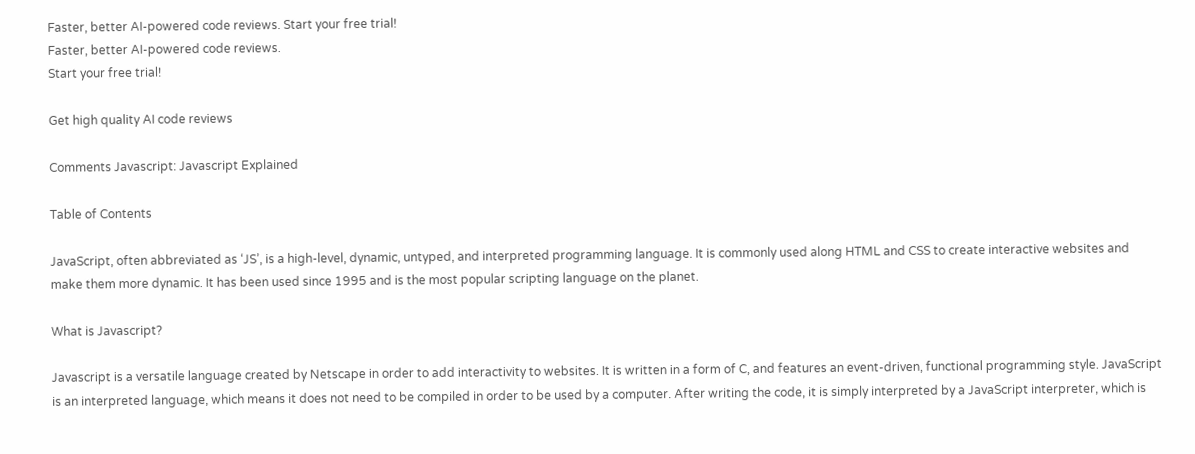Faster, better AI-powered code reviews. Start your free trial!
Faster, better AI-powered code reviews.
Start your free trial!

Get high quality AI code reviews

Comments Javascript: Javascript Explained

Table of Contents

JavaScript, often abbreviated as ‘JS’, is a high-level, dynamic, untyped, and interpreted programming language. It is commonly used along HTML and CSS to create interactive websites and make them more dynamic. It has been used since 1995 and is the most popular scripting language on the planet.

What is Javascript?

Javascript is a versatile language created by Netscape in order to add interactivity to websites. It is written in a form of C, and features an event-driven, functional programming style. JavaScript is an interpreted language, which means it does not need to be compiled in order to be used by a computer. After writing the code, it is simply interpreted by a JavaScript interpreter, which is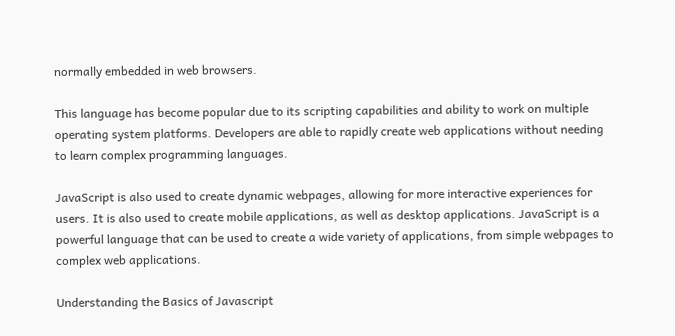normally embedded in web browsers.

This language has become popular due to its scripting capabilities and ability to work on multiple operating system platforms. Developers are able to rapidly create web applications without needing to learn complex programming languages.

JavaScript is also used to create dynamic webpages, allowing for more interactive experiences for users. It is also used to create mobile applications, as well as desktop applications. JavaScript is a powerful language that can be used to create a wide variety of applications, from simple webpages to complex web applications.

Understanding the Basics of Javascript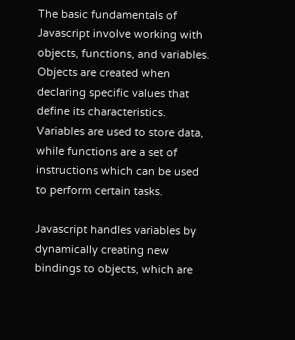The basic fundamentals of Javascript involve working with objects, functions, and variables. Objects are created when declaring specific values that define its characteristics. Variables are used to store data, while functions are a set of instructions which can be used to perform certain tasks.

Javascript handles variables by dynamically creating new bindings to objects, which are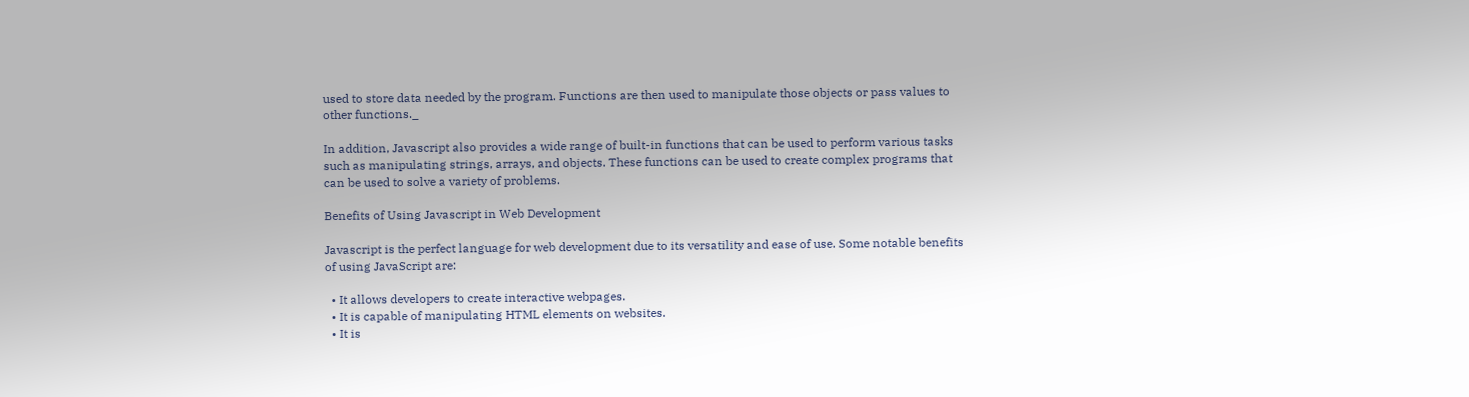used to store data needed by the program. Functions are then used to manipulate those objects or pass values to other functions._

In addition, Javascript also provides a wide range of built-in functions that can be used to perform various tasks such as manipulating strings, arrays, and objects. These functions can be used to create complex programs that can be used to solve a variety of problems.

Benefits of Using Javascript in Web Development

Javascript is the perfect language for web development due to its versatility and ease of use. Some notable benefits of using JavaScript are:

  • It allows developers to create interactive webpages.
  • It is capable of manipulating HTML elements on websites.
  • It is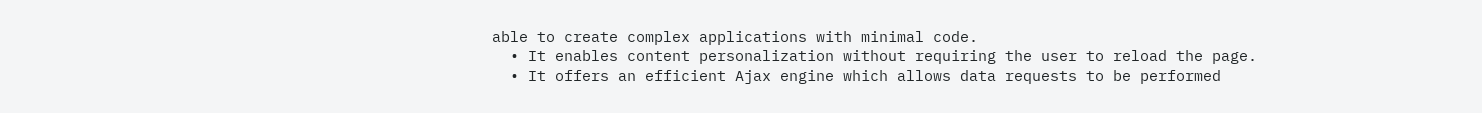able to create complex applications with minimal code.
  • It enables content personalization without requiring the user to reload the page.
  • It offers an efficient Ajax engine which allows data requests to be performed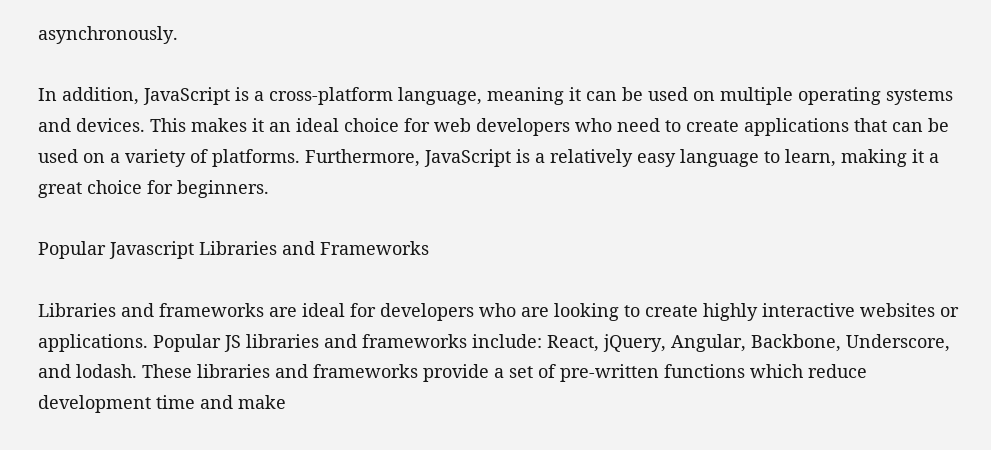asynchronously.

In addition, JavaScript is a cross-platform language, meaning it can be used on multiple operating systems and devices. This makes it an ideal choice for web developers who need to create applications that can be used on a variety of platforms. Furthermore, JavaScript is a relatively easy language to learn, making it a great choice for beginners.

Popular Javascript Libraries and Frameworks

Libraries and frameworks are ideal for developers who are looking to create highly interactive websites or applications. Popular JS libraries and frameworks include: React, jQuery, Angular, Backbone, Underscore, and lodash. These libraries and frameworks provide a set of pre-written functions which reduce development time and make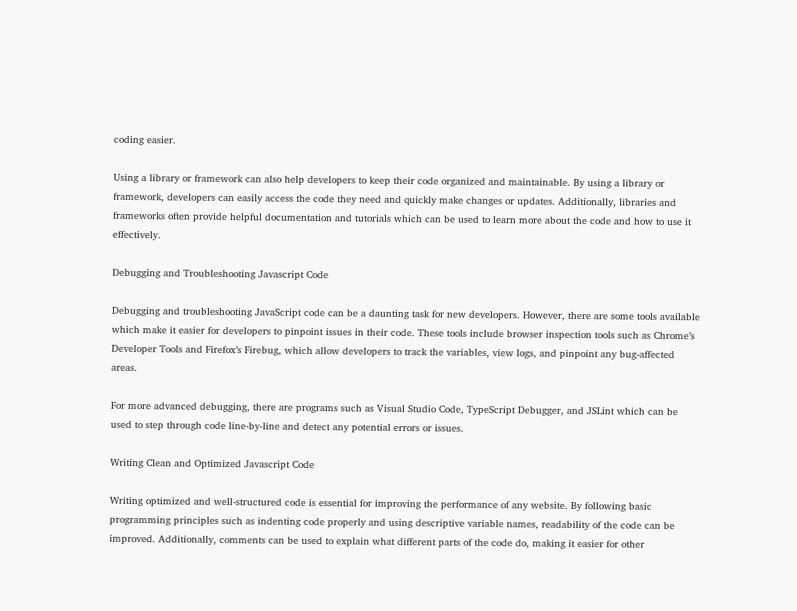coding easier.

Using a library or framework can also help developers to keep their code organized and maintainable. By using a library or framework, developers can easily access the code they need and quickly make changes or updates. Additionally, libraries and frameworks often provide helpful documentation and tutorials which can be used to learn more about the code and how to use it effectively.

Debugging and Troubleshooting Javascript Code

Debugging and troubleshooting JavaScript code can be a daunting task for new developers. However, there are some tools available which make it easier for developers to pinpoint issues in their code. These tools include browser inspection tools such as Chrome’s Developer Tools and Firefox’s Firebug, which allow developers to track the variables, view logs, and pinpoint any bug-affected areas.

For more advanced debugging, there are programs such as Visual Studio Code, TypeScript Debugger, and JSLint which can be used to step through code line-by-line and detect any potential errors or issues.

Writing Clean and Optimized Javascript Code

Writing optimized and well-structured code is essential for improving the performance of any website. By following basic programming principles such as indenting code properly and using descriptive variable names, readability of the code can be improved. Additionally, comments can be used to explain what different parts of the code do, making it easier for other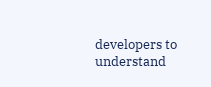developers to understand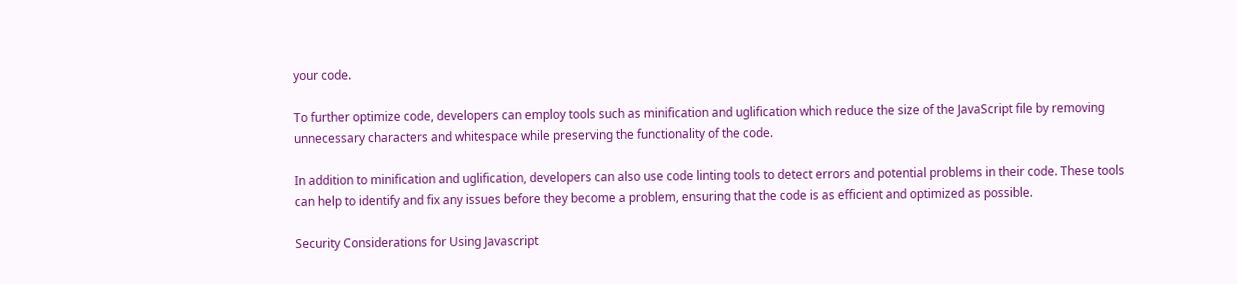your code.

To further optimize code, developers can employ tools such as minification and uglification which reduce the size of the JavaScript file by removing unnecessary characters and whitespace while preserving the functionality of the code.

In addition to minification and uglification, developers can also use code linting tools to detect errors and potential problems in their code. These tools can help to identify and fix any issues before they become a problem, ensuring that the code is as efficient and optimized as possible.

Security Considerations for Using Javascript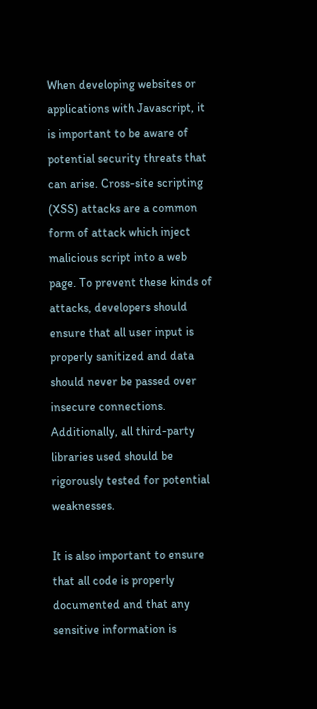When developing websites or applications with Javascript, it is important to be aware of potential security threats that can arise. Cross-site scripting (XSS) attacks are a common form of attack which inject malicious script into a web page. To prevent these kinds of attacks, developers should ensure that all user input is properly sanitized and data should never be passed over insecure connections. Additionally, all third-party libraries used should be rigorously tested for potential weaknesses.

It is also important to ensure that all code is properly documented and that any sensitive information is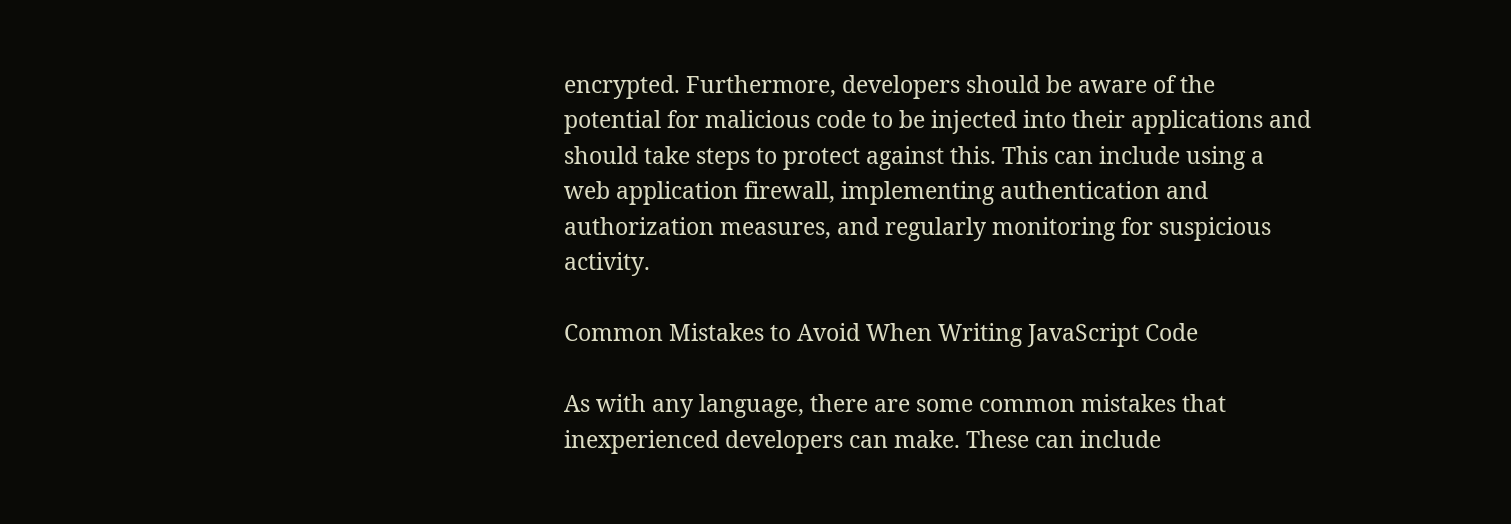encrypted. Furthermore, developers should be aware of the potential for malicious code to be injected into their applications and should take steps to protect against this. This can include using a web application firewall, implementing authentication and authorization measures, and regularly monitoring for suspicious activity.

Common Mistakes to Avoid When Writing JavaScript Code

As with any language, there are some common mistakes that inexperienced developers can make. These can include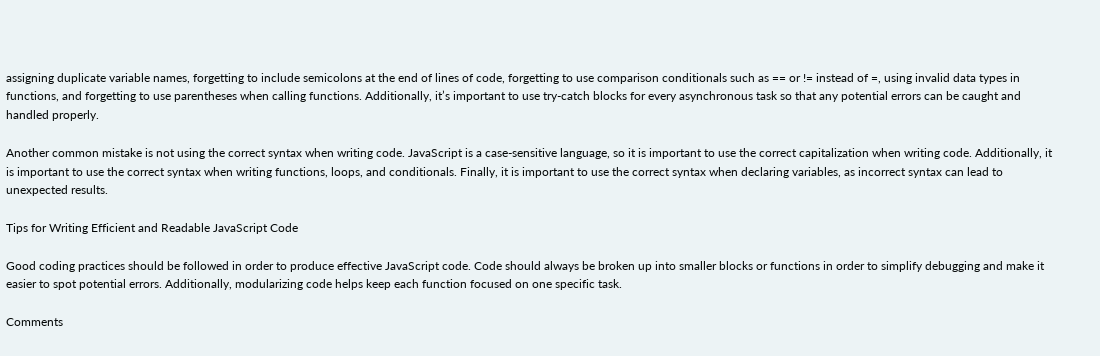assigning duplicate variable names, forgetting to include semicolons at the end of lines of code, forgetting to use comparison conditionals such as == or != instead of =, using invalid data types in functions, and forgetting to use parentheses when calling functions. Additionally, it’s important to use try-catch blocks for every asynchronous task so that any potential errors can be caught and handled properly.

Another common mistake is not using the correct syntax when writing code. JavaScript is a case-sensitive language, so it is important to use the correct capitalization when writing code. Additionally, it is important to use the correct syntax when writing functions, loops, and conditionals. Finally, it is important to use the correct syntax when declaring variables, as incorrect syntax can lead to unexpected results.

Tips for Writing Efficient and Readable JavaScript Code

Good coding practices should be followed in order to produce effective JavaScript code. Code should always be broken up into smaller blocks or functions in order to simplify debugging and make it easier to spot potential errors. Additionally, modularizing code helps keep each function focused on one specific task.

Comments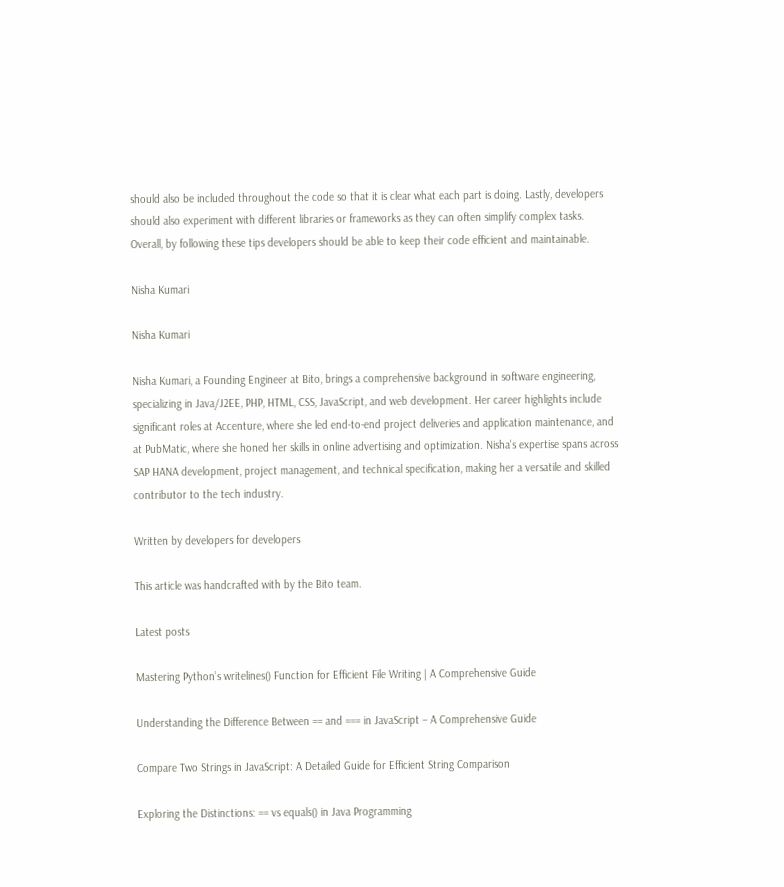should also be included throughout the code so that it is clear what each part is doing. Lastly, developers should also experiment with different libraries or frameworks as they can often simplify complex tasks. Overall, by following these tips developers should be able to keep their code efficient and maintainable.

Nisha Kumari

Nisha Kumari

Nisha Kumari, a Founding Engineer at Bito, brings a comprehensive background in software engineering, specializing in Java/J2EE, PHP, HTML, CSS, JavaScript, and web development. Her career highlights include significant roles at Accenture, where she led end-to-end project deliveries and application maintenance, and at PubMatic, where she honed her skills in online advertising and optimization. Nisha's expertise spans across SAP HANA development, project management, and technical specification, making her a versatile and skilled contributor to the tech industry.

Written by developers for developers

This article was handcrafted with by the Bito team.

Latest posts

Mastering Python’s writelines() Function for Efficient File Writing | A Comprehensive Guide

Understanding the Difference Between == and === in JavaScript – A Comprehensive Guide

Compare Two Strings in JavaScript: A Detailed Guide for Efficient String Comparison

Exploring the Distinctions: == vs equals() in Java Programming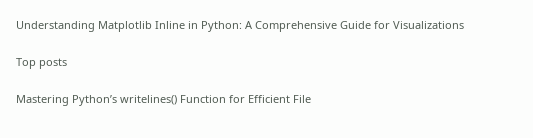Understanding Matplotlib Inline in Python: A Comprehensive Guide for Visualizations

Top posts

Mastering Python’s writelines() Function for Efficient File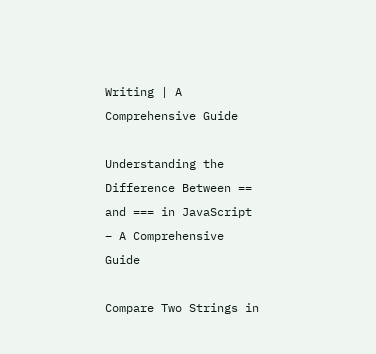Writing | A Comprehensive Guide

Understanding the Difference Between == and === in JavaScript – A Comprehensive Guide

Compare Two Strings in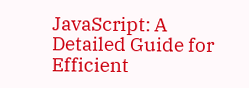JavaScript: A Detailed Guide for Efficient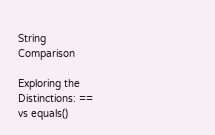String Comparison

Exploring the Distinctions: == vs equals()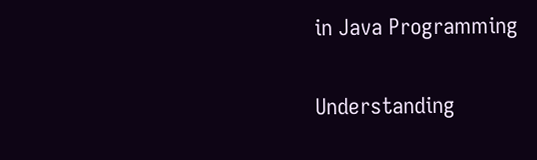in Java Programming

Understanding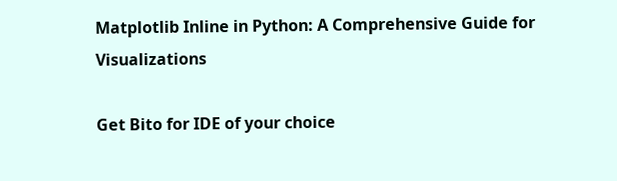Matplotlib Inline in Python: A Comprehensive Guide for Visualizations

Get Bito for IDE of your choice